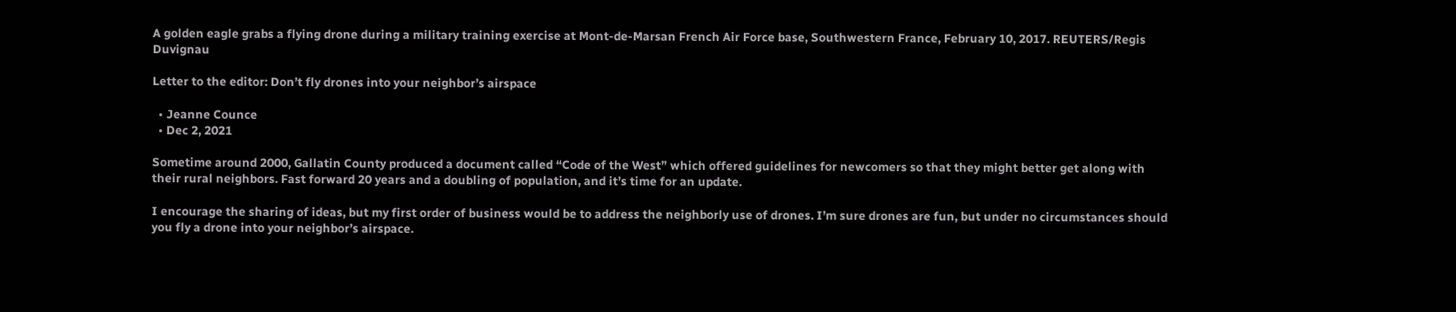A golden eagle grabs a flying drone during a military training exercise at Mont-de-Marsan French Air Force base, Southwestern France, February 10, 2017. REUTERS/Regis Duvignau

Letter to the editor: Don’t fly drones into your neighbor’s airspace

  • Jeanne Counce
  • Dec 2, 2021

Sometime around 2000, Gallatin County produced a document called “Code of the West” which offered guidelines for newcomers so that they might better get along with their rural neighbors. Fast forward 20 years and a doubling of population, and it’s time for an update.

I encourage the sharing of ideas, but my first order of business would be to address the neighborly use of drones. I’m sure drones are fun, but under no circumstances should you fly a drone into your neighbor’s airspace.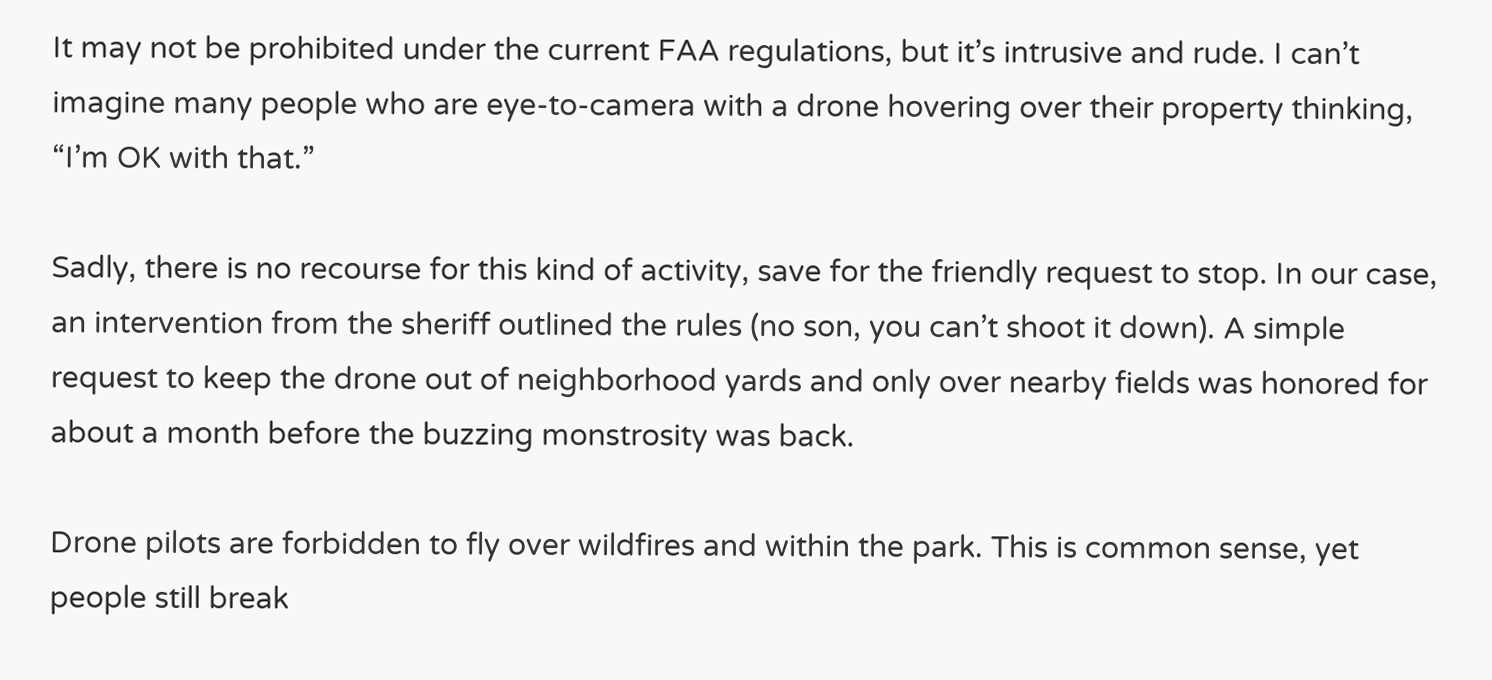It may not be prohibited under the current FAA regulations, but it’s intrusive and rude. I can’t imagine many people who are eye-to-camera with a drone hovering over their property thinking, “I’m OK with that.”

Sadly, there is no recourse for this kind of activity, save for the friendly request to stop. In our case, an intervention from the sheriff outlined the rules (no son, you can’t shoot it down). A simple request to keep the drone out of neighborhood yards and only over nearby fields was honored for about a month before the buzzing monstrosity was back.

Drone pilots are forbidden to fly over wildfires and within the park. This is common sense, yet people still break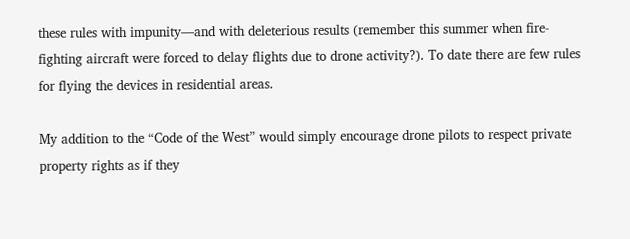these rules with impunity—and with deleterious results (remember this summer when fire-fighting aircraft were forced to delay flights due to drone activity?). To date there are few rules for flying the devices in residential areas.

My addition to the “Code of the West” would simply encourage drone pilots to respect private property rights as if they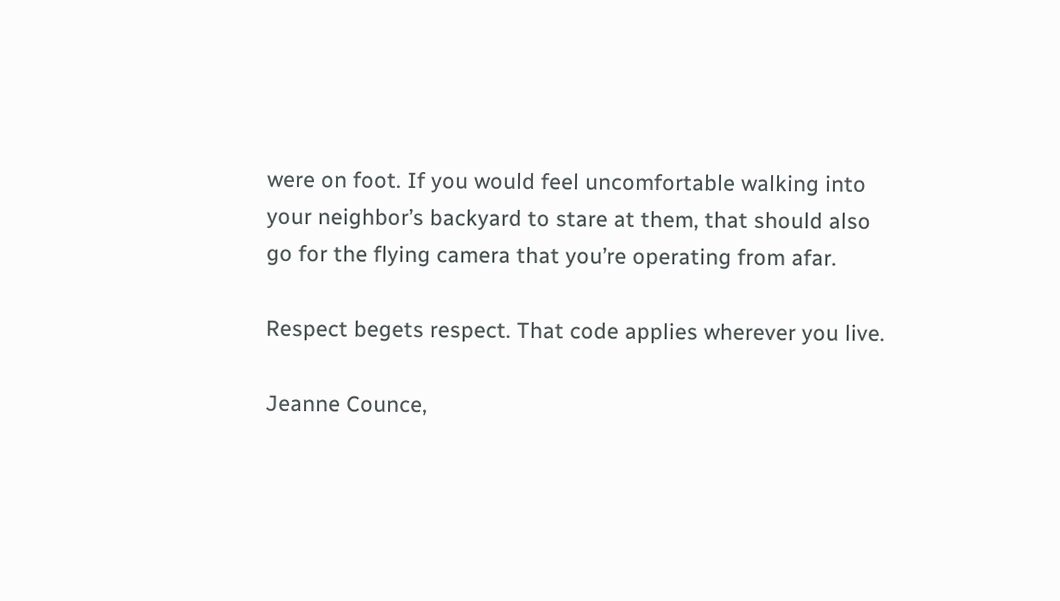were on foot. If you would feel uncomfortable walking into your neighbor’s backyard to stare at them, that should also go for the flying camera that you’re operating from afar.

Respect begets respect. That code applies wherever you live.

Jeanne Counce,